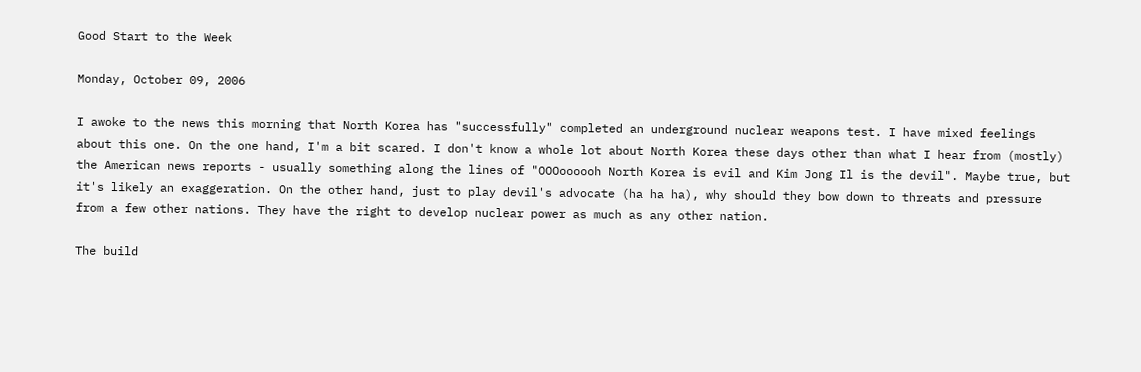Good Start to the Week

Monday, October 09, 2006

I awoke to the news this morning that North Korea has "successfully" completed an underground nuclear weapons test. I have mixed feelings about this one. On the one hand, I'm a bit scared. I don't know a whole lot about North Korea these days other than what I hear from (mostly) the American news reports - usually something along the lines of "OOOoooooh North Korea is evil and Kim Jong Il is the devil". Maybe true, but it's likely an exaggeration. On the other hand, just to play devil's advocate (ha ha ha), why should they bow down to threats and pressure from a few other nations. They have the right to develop nuclear power as much as any other nation.

The build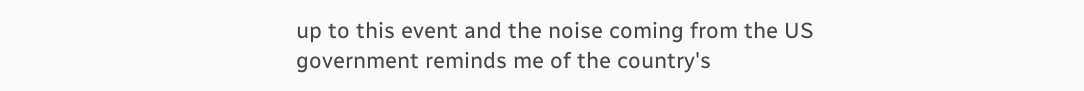up to this event and the noise coming from the US government reminds me of the country's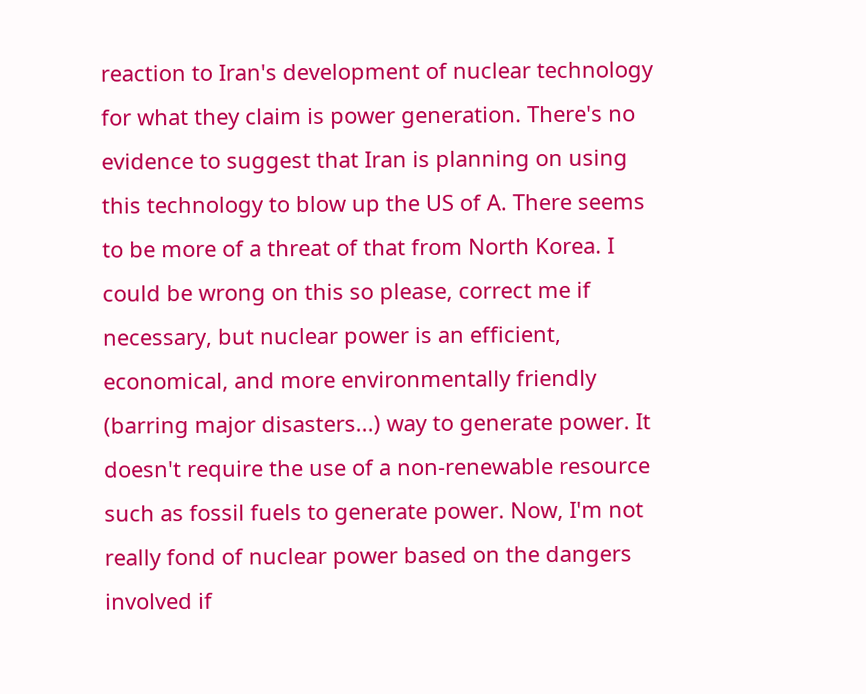reaction to Iran's development of nuclear technology for what they claim is power generation. There's no evidence to suggest that Iran is planning on using this technology to blow up the US of A. There seems to be more of a threat of that from North Korea. I could be wrong on this so please, correct me if necessary, but nuclear power is an efficient, economical, and more environmentally friendly (barring major disasters...) way to generate power. It doesn't require the use of a non-renewable resource such as fossil fuels to generate power. Now, I'm not really fond of nuclear power based on the dangers involved if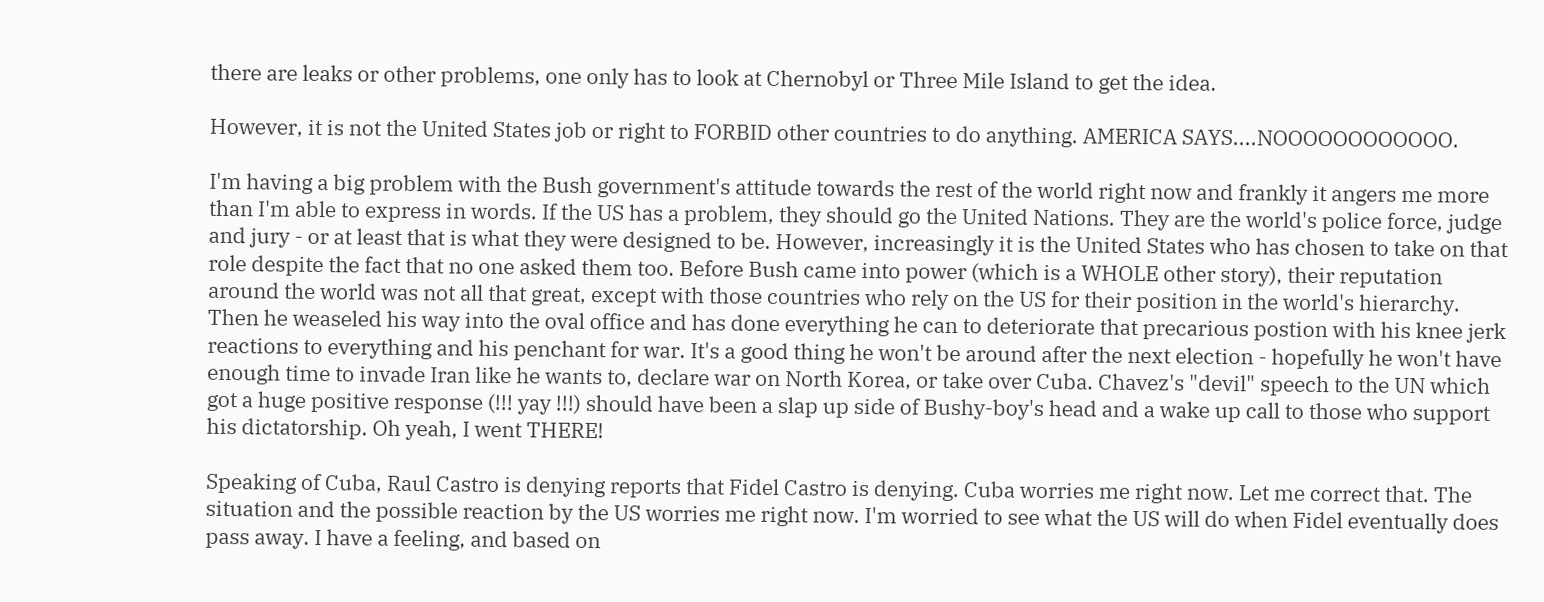there are leaks or other problems, one only has to look at Chernobyl or Three Mile Island to get the idea.

However, it is not the United States job or right to FORBID other countries to do anything. AMERICA SAYS....NOOOOOOOOOOOO.

I'm having a big problem with the Bush government's attitude towards the rest of the world right now and frankly it angers me more than I'm able to express in words. If the US has a problem, they should go the United Nations. They are the world's police force, judge and jury - or at least that is what they were designed to be. However, increasingly it is the United States who has chosen to take on that role despite the fact that no one asked them too. Before Bush came into power (which is a WHOLE other story), their reputation around the world was not all that great, except with those countries who rely on the US for their position in the world's hierarchy. Then he weaseled his way into the oval office and has done everything he can to deteriorate that precarious postion with his knee jerk reactions to everything and his penchant for war. It's a good thing he won't be around after the next election - hopefully he won't have enough time to invade Iran like he wants to, declare war on North Korea, or take over Cuba. Chavez's "devil" speech to the UN which got a huge positive response (!!! yay !!!) should have been a slap up side of Bushy-boy's head and a wake up call to those who support his dictatorship. Oh yeah, I went THERE!

Speaking of Cuba, Raul Castro is denying reports that Fidel Castro is denying. Cuba worries me right now. Let me correct that. The situation and the possible reaction by the US worries me right now. I'm worried to see what the US will do when Fidel eventually does pass away. I have a feeling, and based on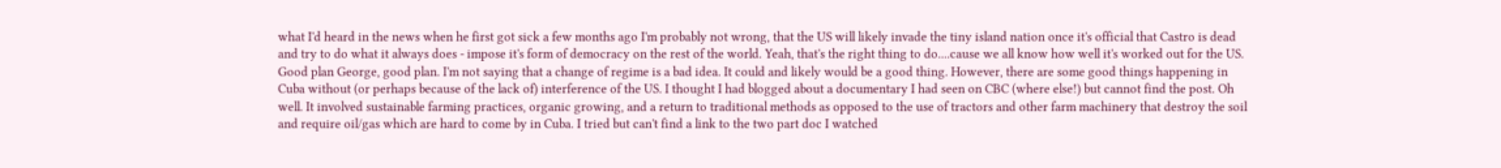what I'd heard in the news when he first got sick a few months ago I'm probably not wrong, that the US will likely invade the tiny island nation once it's official that Castro is dead and try to do what it always does - impose it's form of democracy on the rest of the world. Yeah, that's the right thing to do....cause we all know how well it's worked out for the US. Good plan George, good plan. I'm not saying that a change of regime is a bad idea. It could and likely would be a good thing. However, there are some good things happening in Cuba without (or perhaps because of the lack of) interference of the US. I thought I had blogged about a documentary I had seen on CBC (where else!) but cannot find the post. Oh well. It involved sustainable farming practices, organic growing, and a return to traditional methods as opposed to the use of tractors and other farm machinery that destroy the soil and require oil/gas which are hard to come by in Cuba. I tried but can't find a link to the two part doc I watched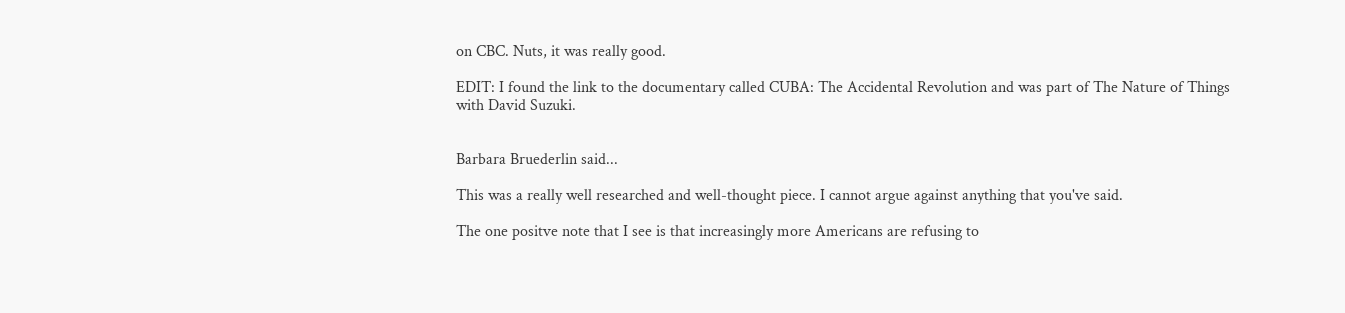on CBC. Nuts, it was really good.

EDIT: I found the link to the documentary called CUBA: The Accidental Revolution and was part of The Nature of Things with David Suzuki.


Barbara Bruederlin said...

This was a really well researched and well-thought piece. I cannot argue against anything that you've said.

The one positve note that I see is that increasingly more Americans are refusing to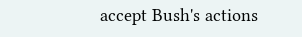accept Bush's actions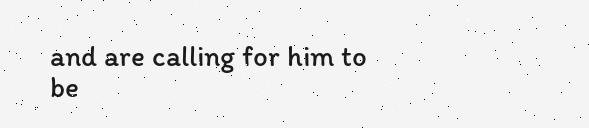and are calling for him to be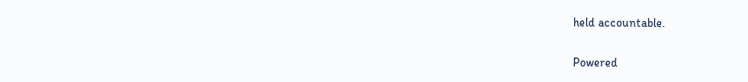held accountable.

Powered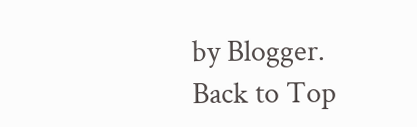by Blogger.
Back to Top